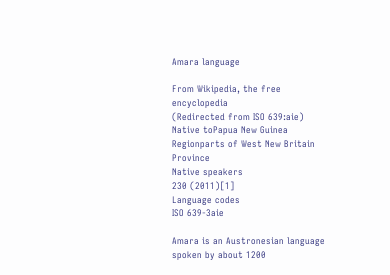Amara language

From Wikipedia, the free encyclopedia
(Redirected from ISO 639:aie)
Native toPapua New Guinea
Regionparts of West New Britain Province
Native speakers
230 (2011)[1]
Language codes
ISO 639-3aie

Amara is an Austronesian language spoken by about 1200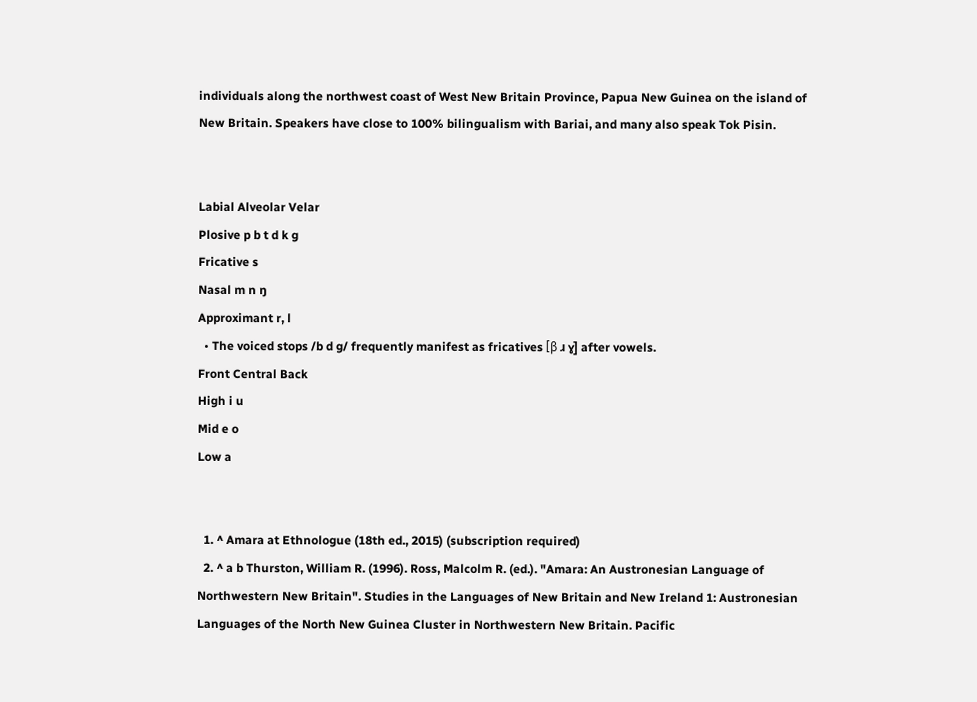individuals along the northwest coast of West New Britain Province, Papua New Guinea on the island of New Britain. Speakers have close to 100% bilingualism with Bariai, and many also speak Tok Pisin.


Labial Alveolar Velar
Plosive p b t d k g
Fricative s
Nasal m n ŋ
Approximant r, l
  • The voiced stops /b d g/ frequently manifest as fricatives [β ɹ ɣ] after vowels.
Front Central Back
High i u
Mid e o
Low a


  1. ^ Amara at Ethnologue (18th ed., 2015) (subscription required)
  2. ^ a b Thurston, William R. (1996). Ross, Malcolm R. (ed.). "Amara: An Austronesian Language of Northwestern New Britain". Studies in the Languages of New Britain and New Ireland 1: Austronesian Languages of the North New Guinea Cluster in Northwestern New Britain. Pacific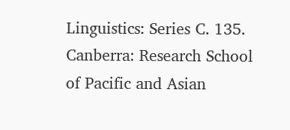Linguistics: Series C. 135. Canberra: Research School of Pacific and Asian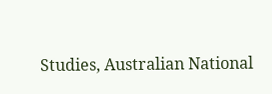Studies, Australian National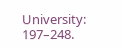University: 197–248.